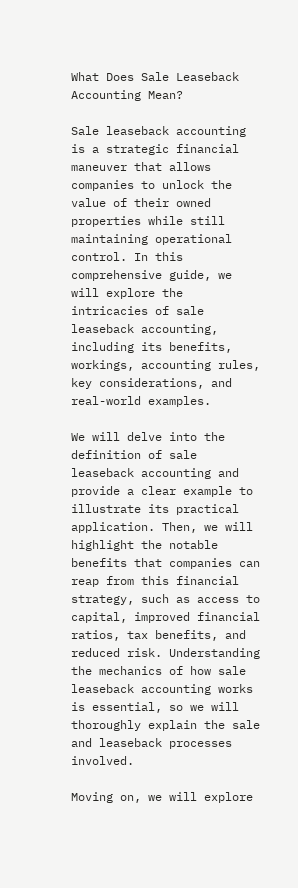What Does Sale Leaseback Accounting Mean?

Sale leaseback accounting is a strategic financial maneuver that allows companies to unlock the value of their owned properties while still maintaining operational control. In this comprehensive guide, we will explore the intricacies of sale leaseback accounting, including its benefits, workings, accounting rules, key considerations, and real-world examples.

We will delve into the definition of sale leaseback accounting and provide a clear example to illustrate its practical application. Then, we will highlight the notable benefits that companies can reap from this financial strategy, such as access to capital, improved financial ratios, tax benefits, and reduced risk. Understanding the mechanics of how sale leaseback accounting works is essential, so we will thoroughly explain the sale and leaseback processes involved.

Moving on, we will explore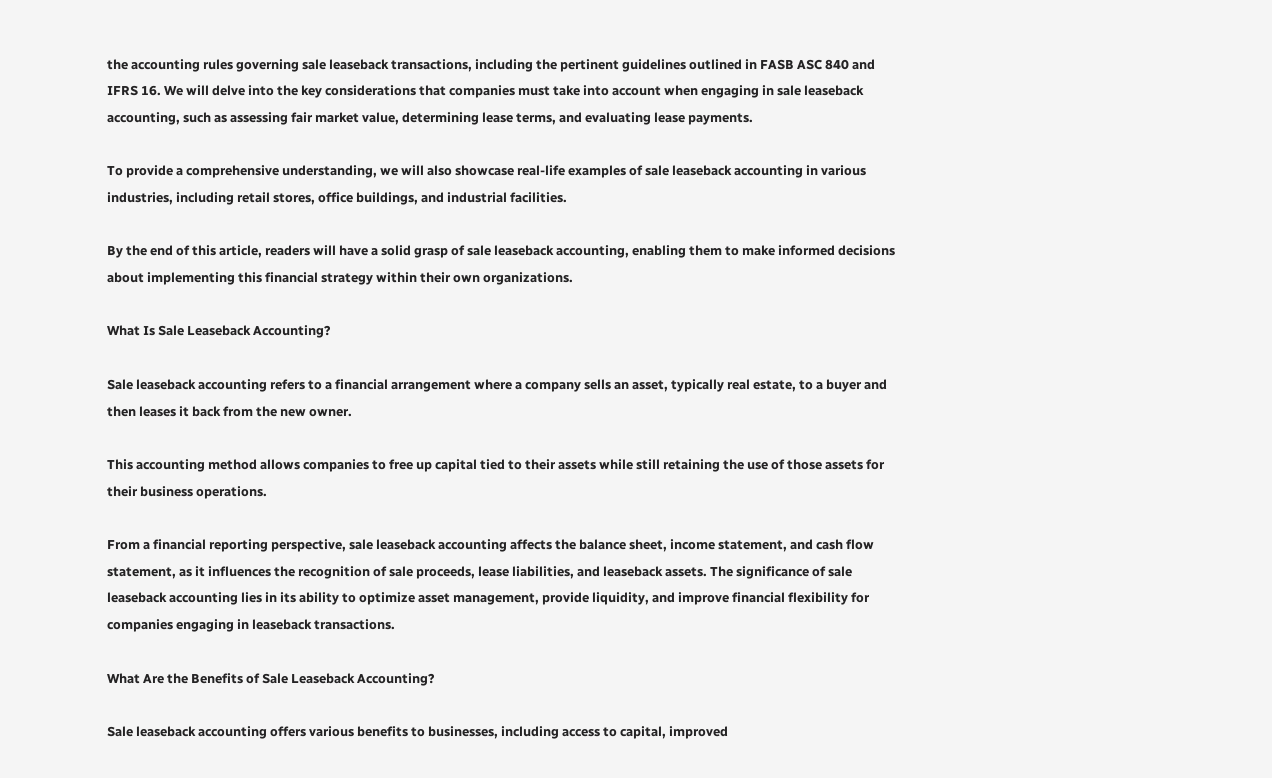the accounting rules governing sale leaseback transactions, including the pertinent guidelines outlined in FASB ASC 840 and IFRS 16. We will delve into the key considerations that companies must take into account when engaging in sale leaseback accounting, such as assessing fair market value, determining lease terms, and evaluating lease payments.

To provide a comprehensive understanding, we will also showcase real-life examples of sale leaseback accounting in various industries, including retail stores, office buildings, and industrial facilities.

By the end of this article, readers will have a solid grasp of sale leaseback accounting, enabling them to make informed decisions about implementing this financial strategy within their own organizations.

What Is Sale Leaseback Accounting?

Sale leaseback accounting refers to a financial arrangement where a company sells an asset, typically real estate, to a buyer and then leases it back from the new owner.

This accounting method allows companies to free up capital tied to their assets while still retaining the use of those assets for their business operations.

From a financial reporting perspective, sale leaseback accounting affects the balance sheet, income statement, and cash flow statement, as it influences the recognition of sale proceeds, lease liabilities, and leaseback assets. The significance of sale leaseback accounting lies in its ability to optimize asset management, provide liquidity, and improve financial flexibility for companies engaging in leaseback transactions.

What Are the Benefits of Sale Leaseback Accounting?

Sale leaseback accounting offers various benefits to businesses, including access to capital, improved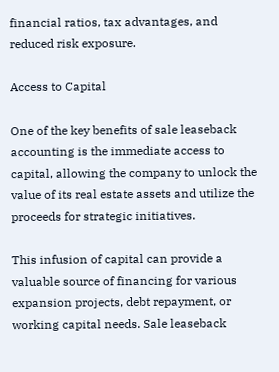financial ratios, tax advantages, and reduced risk exposure.

Access to Capital

One of the key benefits of sale leaseback accounting is the immediate access to capital, allowing the company to unlock the value of its real estate assets and utilize the proceeds for strategic initiatives.

This infusion of capital can provide a valuable source of financing for various expansion projects, debt repayment, or working capital needs. Sale leaseback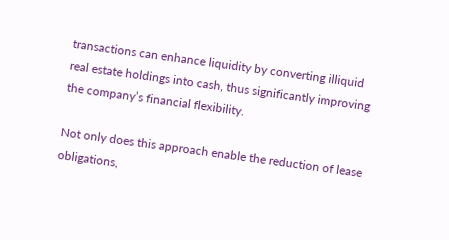transactions can enhance liquidity by converting illiquid real estate holdings into cash, thus significantly improving the company’s financial flexibility.

Not only does this approach enable the reduction of lease obligations,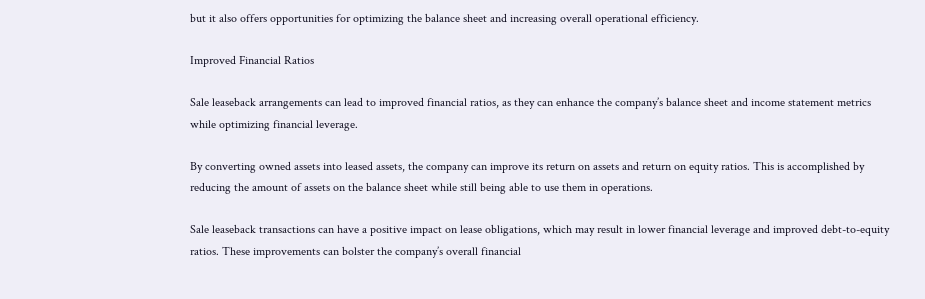but it also offers opportunities for optimizing the balance sheet and increasing overall operational efficiency.

Improved Financial Ratios

Sale leaseback arrangements can lead to improved financial ratios, as they can enhance the company’s balance sheet and income statement metrics while optimizing financial leverage.

By converting owned assets into leased assets, the company can improve its return on assets and return on equity ratios. This is accomplished by reducing the amount of assets on the balance sheet while still being able to use them in operations.

Sale leaseback transactions can have a positive impact on lease obligations, which may result in lower financial leverage and improved debt-to-equity ratios. These improvements can bolster the company’s overall financial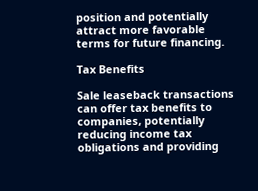position and potentially attract more favorable terms for future financing.

Tax Benefits

Sale leaseback transactions can offer tax benefits to companies, potentially reducing income tax obligations and providing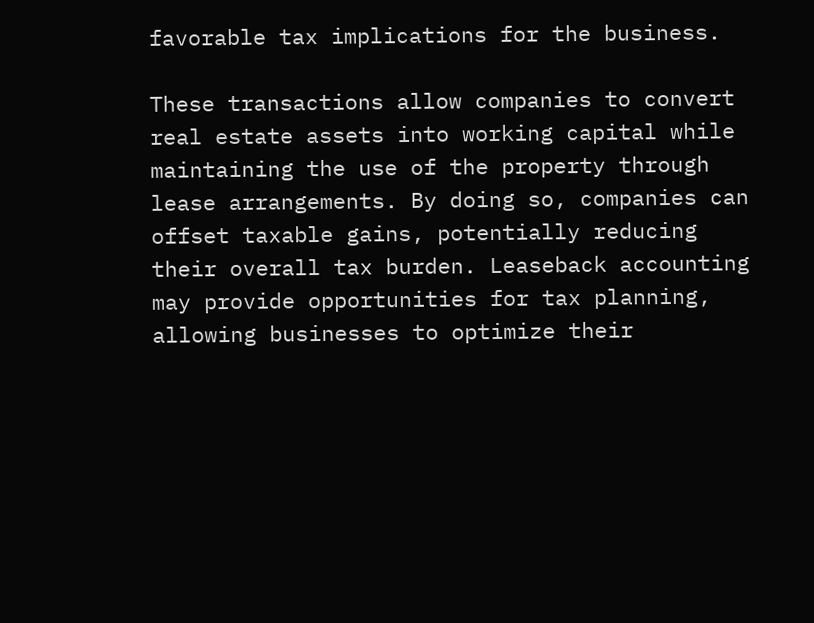favorable tax implications for the business.

These transactions allow companies to convert real estate assets into working capital while maintaining the use of the property through lease arrangements. By doing so, companies can offset taxable gains, potentially reducing their overall tax burden. Leaseback accounting may provide opportunities for tax planning, allowing businesses to optimize their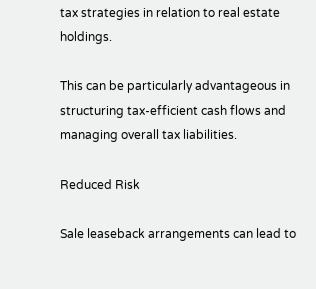tax strategies in relation to real estate holdings.

This can be particularly advantageous in structuring tax-efficient cash flows and managing overall tax liabilities.

Reduced Risk

Sale leaseback arrangements can lead to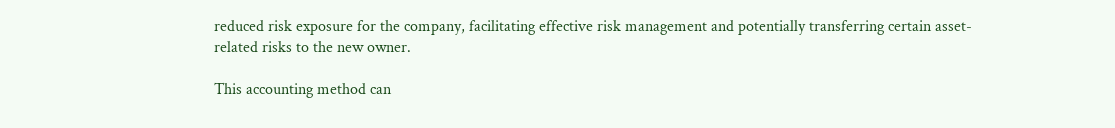reduced risk exposure for the company, facilitating effective risk management and potentially transferring certain asset-related risks to the new owner.

This accounting method can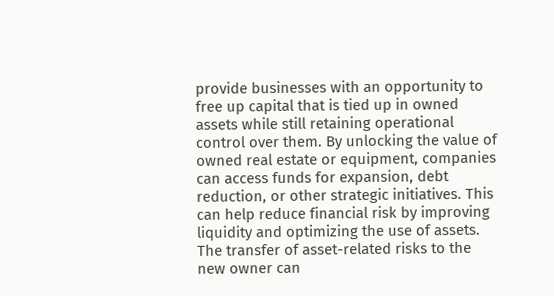provide businesses with an opportunity to free up capital that is tied up in owned assets while still retaining operational control over them. By unlocking the value of owned real estate or equipment, companies can access funds for expansion, debt reduction, or other strategic initiatives. This can help reduce financial risk by improving liquidity and optimizing the use of assets. The transfer of asset-related risks to the new owner can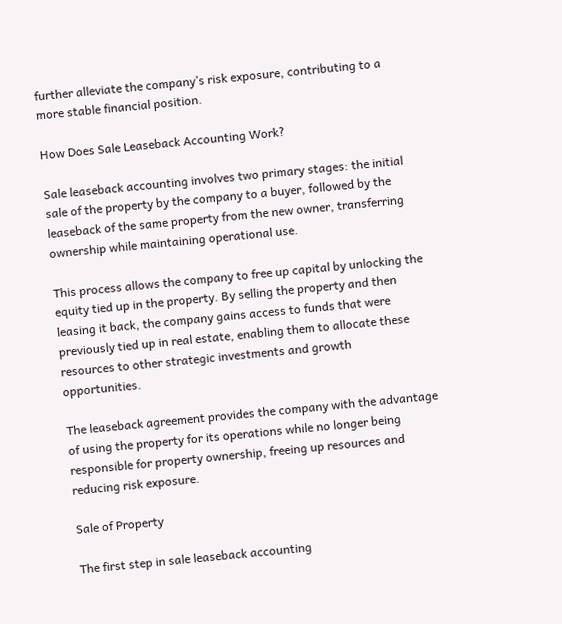further alleviate the company’s risk exposure, contributing to a more stable financial position.

How Does Sale Leaseback Accounting Work?

Sale leaseback accounting involves two primary stages: the initial sale of the property by the company to a buyer, followed by the leaseback of the same property from the new owner, transferring ownership while maintaining operational use.

This process allows the company to free up capital by unlocking the equity tied up in the property. By selling the property and then leasing it back, the company gains access to funds that were previously tied up in real estate, enabling them to allocate these resources to other strategic investments and growth opportunities.

The leaseback agreement provides the company with the advantage of using the property for its operations while no longer being responsible for property ownership, freeing up resources and reducing risk exposure.

Sale of Property

The first step in sale leaseback accounting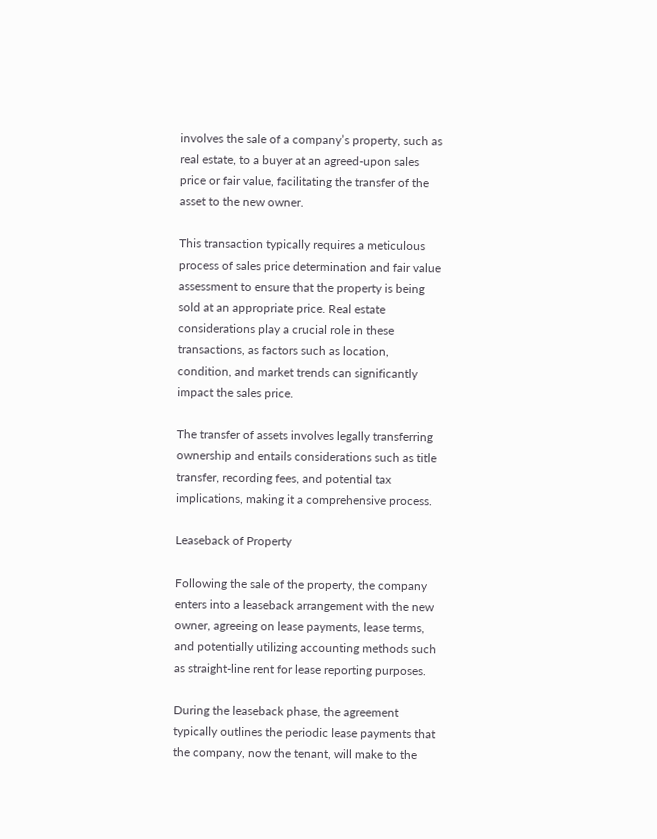involves the sale of a company’s property, such as real estate, to a buyer at an agreed-upon sales price or fair value, facilitating the transfer of the asset to the new owner.

This transaction typically requires a meticulous process of sales price determination and fair value assessment to ensure that the property is being sold at an appropriate price. Real estate considerations play a crucial role in these transactions, as factors such as location, condition, and market trends can significantly impact the sales price.

The transfer of assets involves legally transferring ownership and entails considerations such as title transfer, recording fees, and potential tax implications, making it a comprehensive process.

Leaseback of Property

Following the sale of the property, the company enters into a leaseback arrangement with the new owner, agreeing on lease payments, lease terms, and potentially utilizing accounting methods such as straight-line rent for lease reporting purposes.

During the leaseback phase, the agreement typically outlines the periodic lease payments that the company, now the tenant, will make to the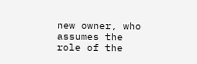new owner, who assumes the role of the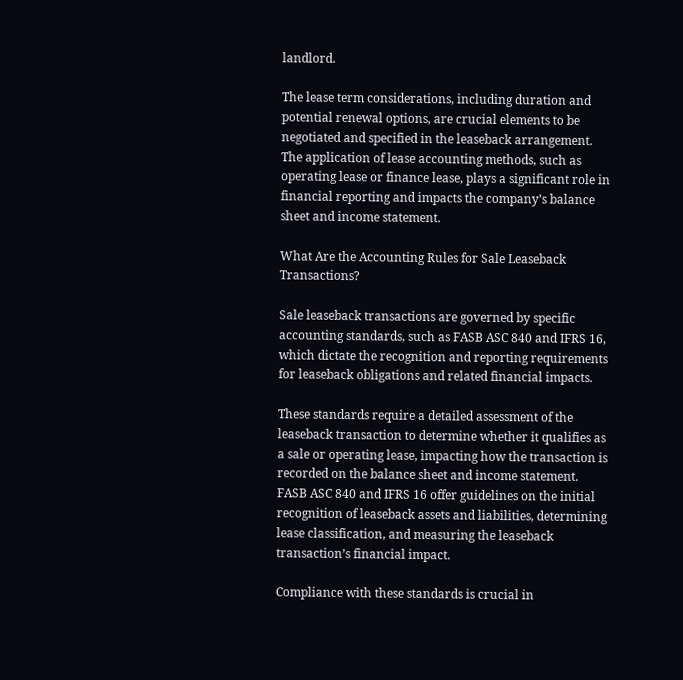landlord.

The lease term considerations, including duration and potential renewal options, are crucial elements to be negotiated and specified in the leaseback arrangement. The application of lease accounting methods, such as operating lease or finance lease, plays a significant role in financial reporting and impacts the company’s balance sheet and income statement.

What Are the Accounting Rules for Sale Leaseback Transactions?

Sale leaseback transactions are governed by specific accounting standards, such as FASB ASC 840 and IFRS 16, which dictate the recognition and reporting requirements for leaseback obligations and related financial impacts.

These standards require a detailed assessment of the leaseback transaction to determine whether it qualifies as a sale or operating lease, impacting how the transaction is recorded on the balance sheet and income statement. FASB ASC 840 and IFRS 16 offer guidelines on the initial recognition of leaseback assets and liabilities, determining lease classification, and measuring the leaseback transaction’s financial impact.

Compliance with these standards is crucial in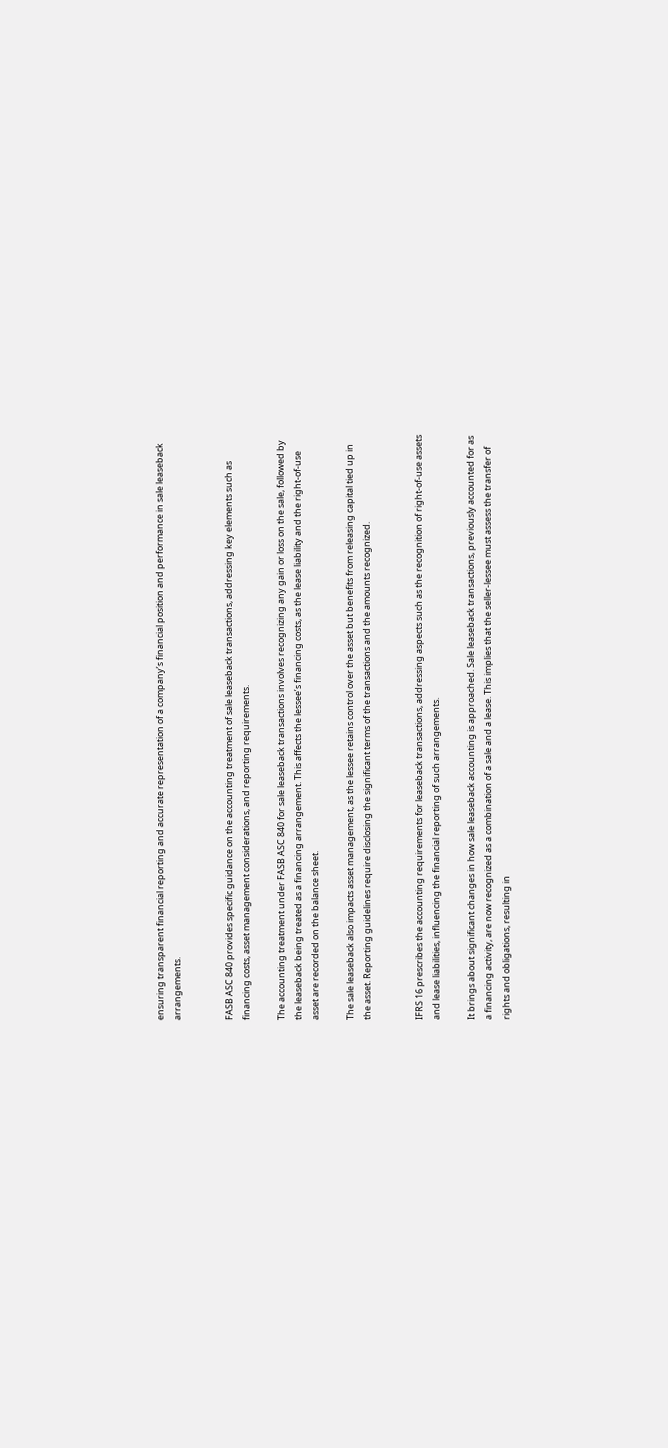ensuring transparent financial reporting and accurate representation of a company’s financial position and performance in sale leaseback arrangements.


FASB ASC 840 provides specific guidance on the accounting treatment of sale leaseback transactions, addressing key elements such as financing costs, asset management considerations, and reporting requirements.

The accounting treatment under FASB ASC 840 for sale leaseback transactions involves recognizing any gain or loss on the sale, followed by the leaseback being treated as a financing arrangement. This affects the lessee’s financing costs, as the lease liability and the right-of-use asset are recorded on the balance sheet.

The sale leaseback also impacts asset management, as the lessee retains control over the asset but benefits from releasing capital tied up in the asset. Reporting guidelines require disclosing the significant terms of the transactions and the amounts recognized.


IFRS 16 prescribes the accounting requirements for leaseback transactions, addressing aspects such as the recognition of right-of-use assets and lease liabilities, influencing the financial reporting of such arrangements.

It brings about significant changes in how sale leaseback accounting is approached. Sale leaseback transactions, previously accounted for as a financing activity, are now recognized as a combination of a sale and a lease. This implies that the seller-lessee must assess the transfer of rights and obligations, resulting in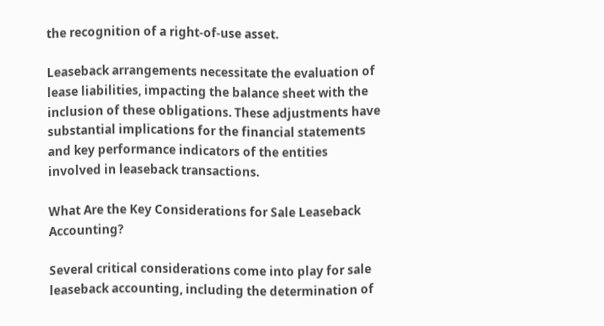the recognition of a right-of-use asset.

Leaseback arrangements necessitate the evaluation of lease liabilities, impacting the balance sheet with the inclusion of these obligations. These adjustments have substantial implications for the financial statements and key performance indicators of the entities involved in leaseback transactions.

What Are the Key Considerations for Sale Leaseback Accounting?

Several critical considerations come into play for sale leaseback accounting, including the determination of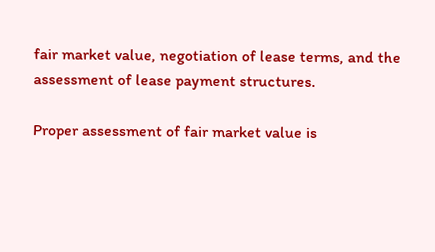fair market value, negotiation of lease terms, and the assessment of lease payment structures.

Proper assessment of fair market value is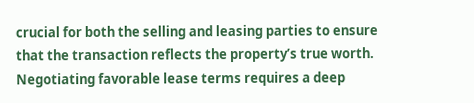crucial for both the selling and leasing parties to ensure that the transaction reflects the property’s true worth. Negotiating favorable lease terms requires a deep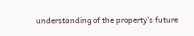understanding of the property’s future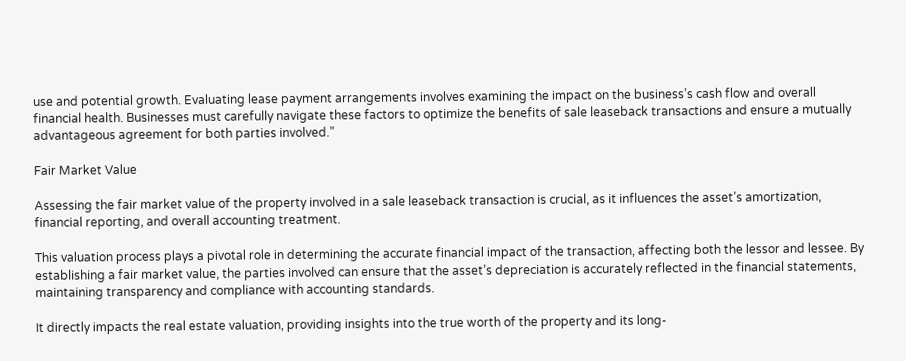use and potential growth. Evaluating lease payment arrangements involves examining the impact on the business’s cash flow and overall financial health. Businesses must carefully navigate these factors to optimize the benefits of sale leaseback transactions and ensure a mutually advantageous agreement for both parties involved.”

Fair Market Value

Assessing the fair market value of the property involved in a sale leaseback transaction is crucial, as it influences the asset’s amortization, financial reporting, and overall accounting treatment.

This valuation process plays a pivotal role in determining the accurate financial impact of the transaction, affecting both the lessor and lessee. By establishing a fair market value, the parties involved can ensure that the asset’s depreciation is accurately reflected in the financial statements, maintaining transparency and compliance with accounting standards.

It directly impacts the real estate valuation, providing insights into the true worth of the property and its long-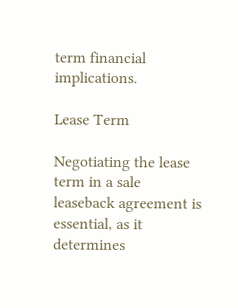term financial implications.

Lease Term

Negotiating the lease term in a sale leaseback agreement is essential, as it determines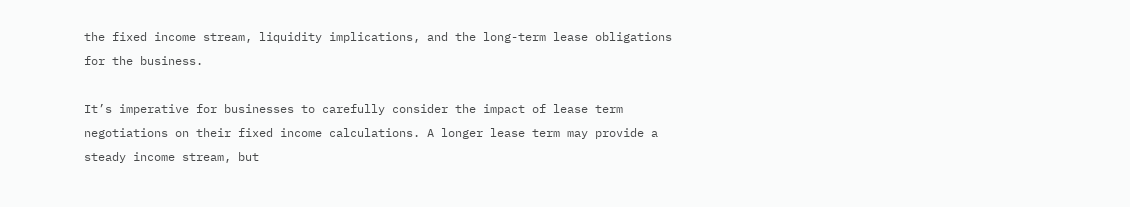the fixed income stream, liquidity implications, and the long-term lease obligations for the business.

It’s imperative for businesses to carefully consider the impact of lease term negotiations on their fixed income calculations. A longer lease term may provide a steady income stream, but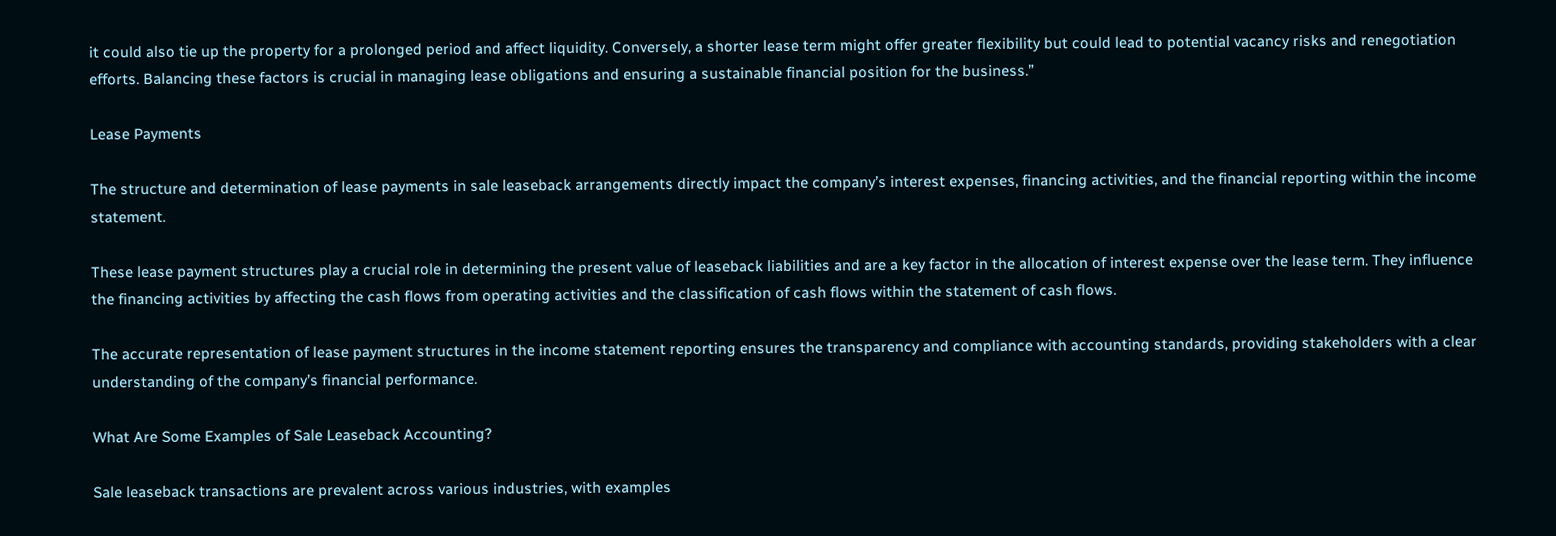it could also tie up the property for a prolonged period and affect liquidity. Conversely, a shorter lease term might offer greater flexibility but could lead to potential vacancy risks and renegotiation efforts. Balancing these factors is crucial in managing lease obligations and ensuring a sustainable financial position for the business.”

Lease Payments

The structure and determination of lease payments in sale leaseback arrangements directly impact the company’s interest expenses, financing activities, and the financial reporting within the income statement.

These lease payment structures play a crucial role in determining the present value of leaseback liabilities and are a key factor in the allocation of interest expense over the lease term. They influence the financing activities by affecting the cash flows from operating activities and the classification of cash flows within the statement of cash flows.

The accurate representation of lease payment structures in the income statement reporting ensures the transparency and compliance with accounting standards, providing stakeholders with a clear understanding of the company’s financial performance.

What Are Some Examples of Sale Leaseback Accounting?

Sale leaseback transactions are prevalent across various industries, with examples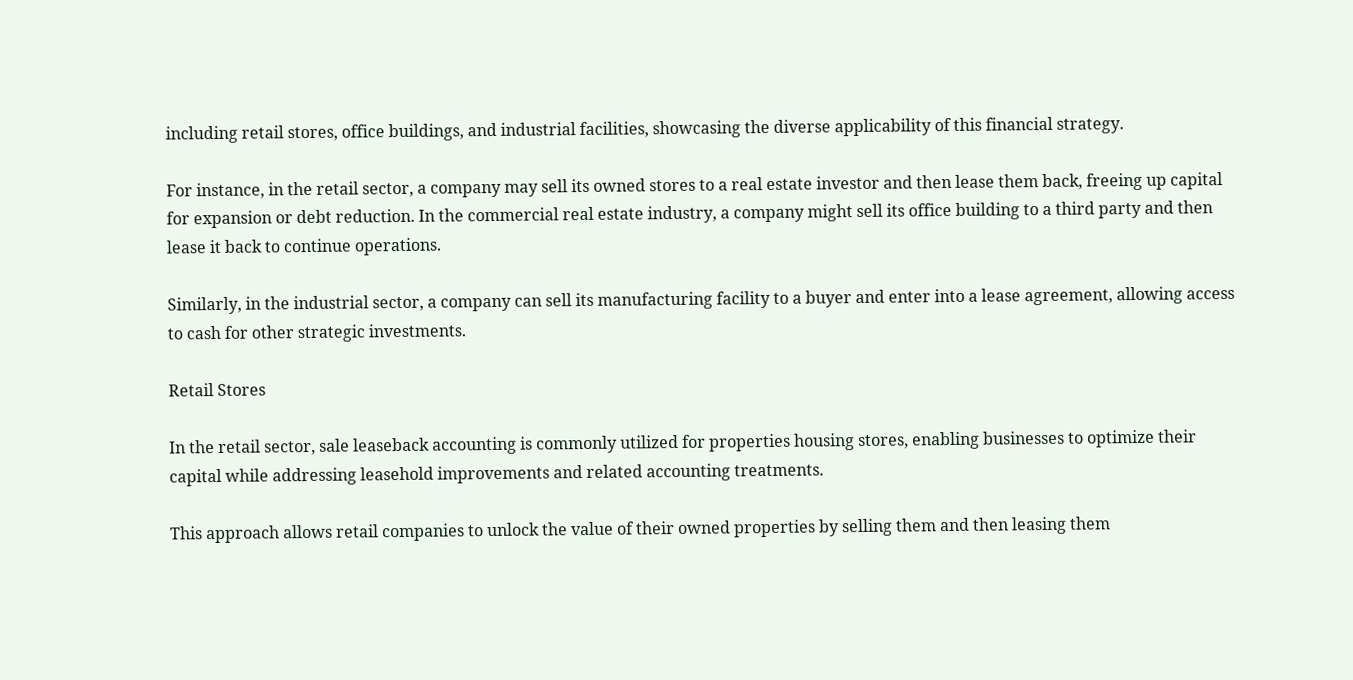including retail stores, office buildings, and industrial facilities, showcasing the diverse applicability of this financial strategy.

For instance, in the retail sector, a company may sell its owned stores to a real estate investor and then lease them back, freeing up capital for expansion or debt reduction. In the commercial real estate industry, a company might sell its office building to a third party and then lease it back to continue operations.

Similarly, in the industrial sector, a company can sell its manufacturing facility to a buyer and enter into a lease agreement, allowing access to cash for other strategic investments.

Retail Stores

In the retail sector, sale leaseback accounting is commonly utilized for properties housing stores, enabling businesses to optimize their capital while addressing leasehold improvements and related accounting treatments.

This approach allows retail companies to unlock the value of their owned properties by selling them and then leasing them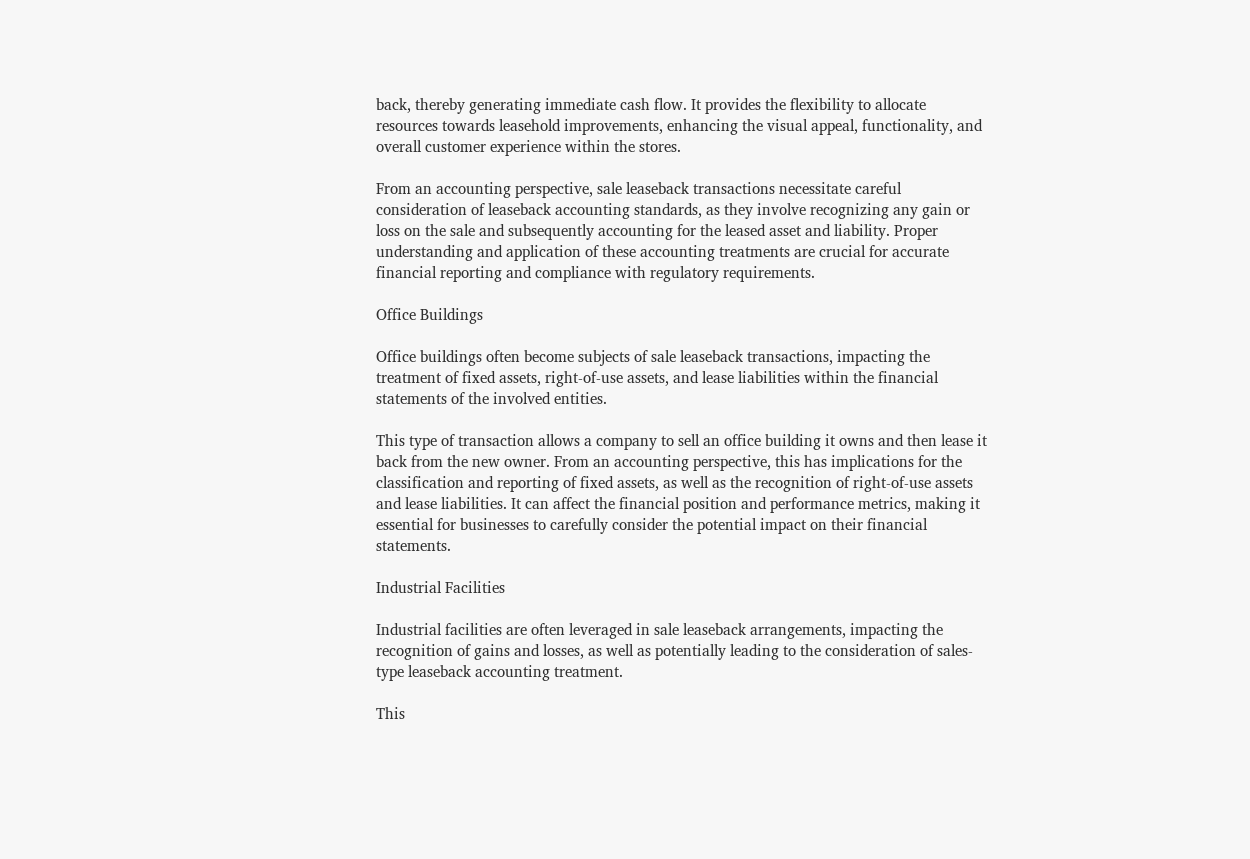back, thereby generating immediate cash flow. It provides the flexibility to allocate resources towards leasehold improvements, enhancing the visual appeal, functionality, and overall customer experience within the stores.

From an accounting perspective, sale leaseback transactions necessitate careful consideration of leaseback accounting standards, as they involve recognizing any gain or loss on the sale and subsequently accounting for the leased asset and liability. Proper understanding and application of these accounting treatments are crucial for accurate financial reporting and compliance with regulatory requirements.

Office Buildings

Office buildings often become subjects of sale leaseback transactions, impacting the treatment of fixed assets, right-of-use assets, and lease liabilities within the financial statements of the involved entities.

This type of transaction allows a company to sell an office building it owns and then lease it back from the new owner. From an accounting perspective, this has implications for the classification and reporting of fixed assets, as well as the recognition of right-of-use assets and lease liabilities. It can affect the financial position and performance metrics, making it essential for businesses to carefully consider the potential impact on their financial statements.

Industrial Facilities

Industrial facilities are often leveraged in sale leaseback arrangements, impacting the recognition of gains and losses, as well as potentially leading to the consideration of sales-type leaseback accounting treatment.

This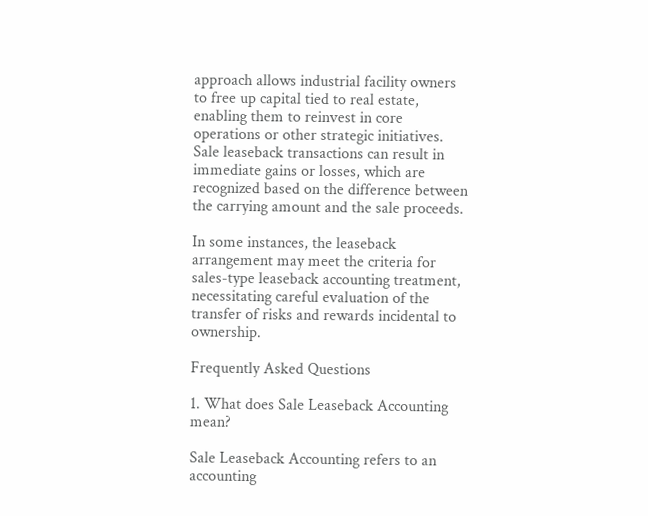approach allows industrial facility owners to free up capital tied to real estate, enabling them to reinvest in core operations or other strategic initiatives. Sale leaseback transactions can result in immediate gains or losses, which are recognized based on the difference between the carrying amount and the sale proceeds.

In some instances, the leaseback arrangement may meet the criteria for sales-type leaseback accounting treatment, necessitating careful evaluation of the transfer of risks and rewards incidental to ownership.

Frequently Asked Questions

1. What does Sale Leaseback Accounting mean?

Sale Leaseback Accounting refers to an accounting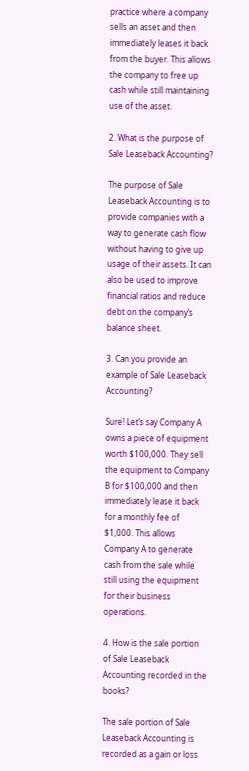practice where a company sells an asset and then immediately leases it back from the buyer. This allows the company to free up cash while still maintaining use of the asset.

2. What is the purpose of Sale Leaseback Accounting?

The purpose of Sale Leaseback Accounting is to provide companies with a way to generate cash flow without having to give up usage of their assets. It can also be used to improve financial ratios and reduce debt on the company’s balance sheet.

3. Can you provide an example of Sale Leaseback Accounting?

Sure! Let’s say Company A owns a piece of equipment worth $100,000. They sell the equipment to Company B for $100,000 and then immediately lease it back for a monthly fee of $1,000. This allows Company A to generate cash from the sale while still using the equipment for their business operations.

4. How is the sale portion of Sale Leaseback Accounting recorded in the books?

The sale portion of Sale Leaseback Accounting is recorded as a gain or loss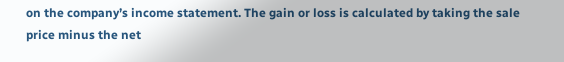on the company’s income statement. The gain or loss is calculated by taking the sale price minus the net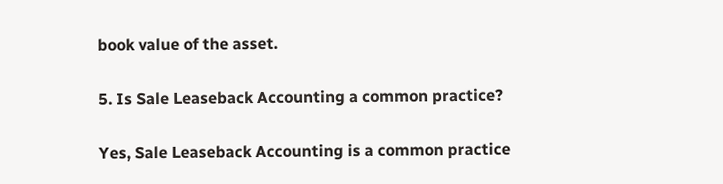book value of the asset.

5. Is Sale Leaseback Accounting a common practice?

Yes, Sale Leaseback Accounting is a common practice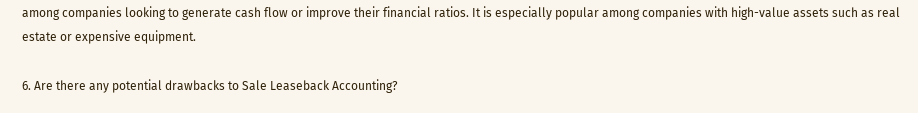among companies looking to generate cash flow or improve their financial ratios. It is especially popular among companies with high-value assets such as real estate or expensive equipment.

6. Are there any potential drawbacks to Sale Leaseback Accounting?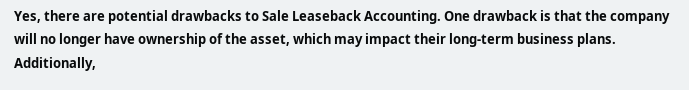Yes, there are potential drawbacks to Sale Leaseback Accounting. One drawback is that the company will no longer have ownership of the asset, which may impact their long-term business plans. Additionally,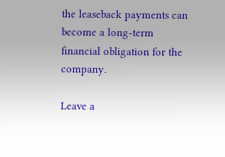the leaseback payments can become a long-term financial obligation for the company.

Leave a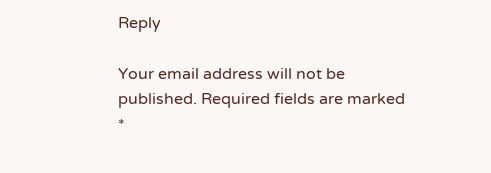Reply

Your email address will not be published. Required fields are marked *